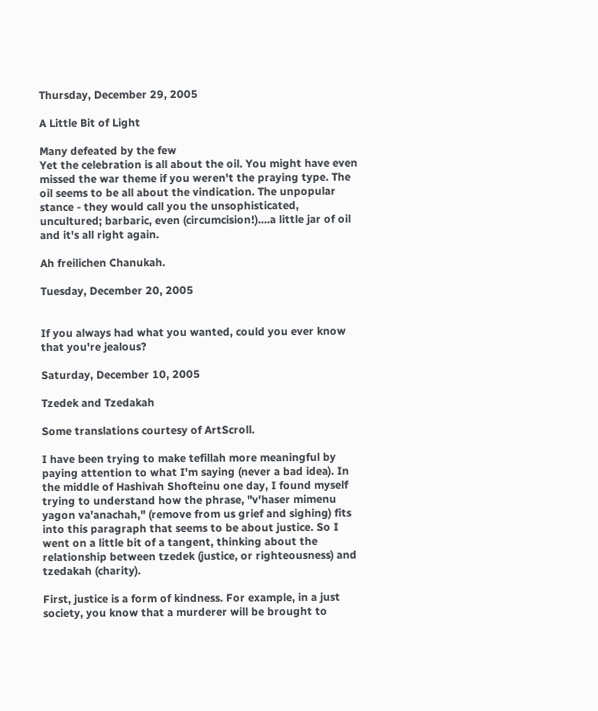Thursday, December 29, 2005

A Little Bit of Light

Many defeated by the few
Yet the celebration is all about the oil. You might have even missed the war theme if you weren't the praying type. The oil seems to be all about the vindication. The unpopular stance - they would call you the unsophisticated, uncultured; barbaric, even (circumcision!)....a little jar of oil and it's all right again.

Ah freilichen Chanukah.

Tuesday, December 20, 2005


If you always had what you wanted, could you ever know that you're jealous?

Saturday, December 10, 2005

Tzedek and Tzedakah

Some translations courtesy of ArtScroll.

I have been trying to make tefillah more meaningful by paying attention to what I'm saying (never a bad idea). In the middle of Hashivah Shofteinu one day, I found myself trying to understand how the phrase, "v'haser mimenu yagon va'anachah," (remove from us grief and sighing) fits into this paragraph that seems to be about justice. So I went on a little bit of a tangent, thinking about the relationship between tzedek (justice, or righteousness) and tzedakah (charity).

First, justice is a form of kindness. For example, in a just society, you know that a murderer will be brought to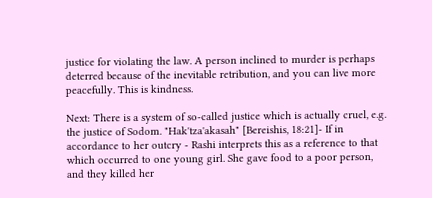justice for violating the law. A person inclined to murder is perhaps deterred because of the inevitable retribution, and you can live more peacefully. This is kindness.

Next: There is a system of so-called justice which is actually cruel, e.g. the justice of Sodom. "Hak'tza'akasah" [Bereishis, 18:21]- If in accordance to her outcry - Rashi interprets this as a reference to that which occurred to one young girl. She gave food to a poor person, and they killed her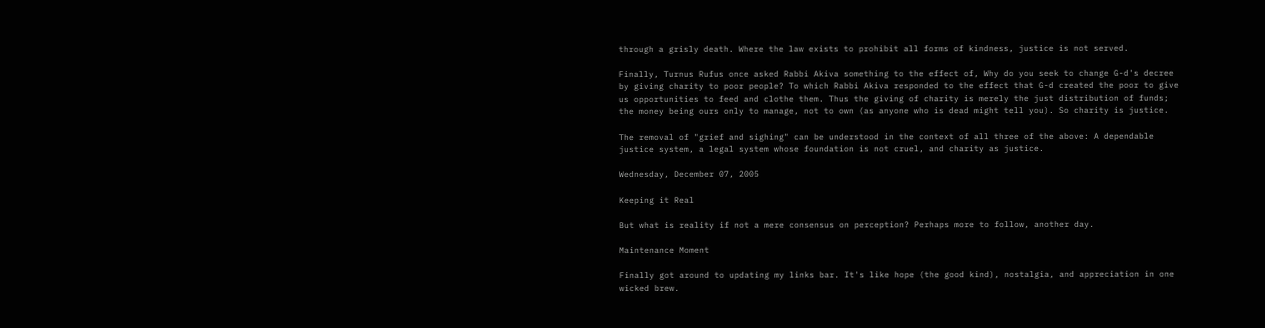through a grisly death. Where the law exists to prohibit all forms of kindness, justice is not served.

Finally, Turnus Rufus once asked Rabbi Akiva something to the effect of, Why do you seek to change G-d's decree by giving charity to poor people? To which Rabbi Akiva responded to the effect that G-d created the poor to give us opportunities to feed and clothe them. Thus the giving of charity is merely the just distribution of funds; the money being ours only to manage, not to own (as anyone who is dead might tell you). So charity is justice.

The removal of "grief and sighing" can be understood in the context of all three of the above: A dependable justice system, a legal system whose foundation is not cruel, and charity as justice.

Wednesday, December 07, 2005

Keeping it Real

But what is reality if not a mere consensus on perception? Perhaps more to follow, another day.

Maintenance Moment

Finally got around to updating my links bar. It's like hope (the good kind), nostalgia, and appreciation in one wicked brew.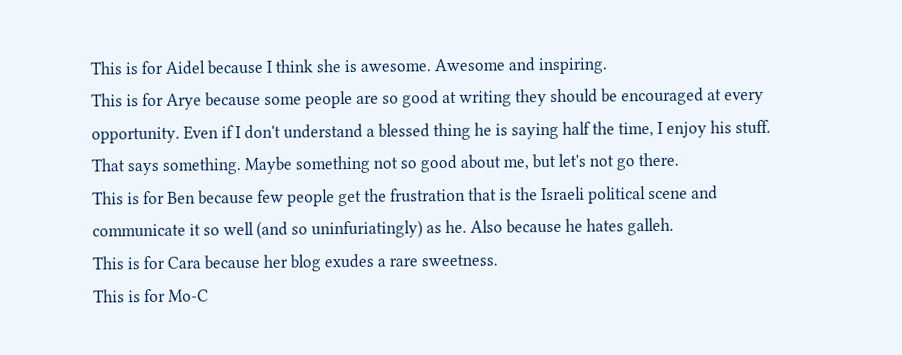This is for Aidel because I think she is awesome. Awesome and inspiring.
This is for Arye because some people are so good at writing they should be encouraged at every opportunity. Even if I don't understand a blessed thing he is saying half the time, I enjoy his stuff. That says something. Maybe something not so good about me, but let's not go there.
This is for Ben because few people get the frustration that is the Israeli political scene and communicate it so well (and so uninfuriatingly) as he. Also because he hates galleh.
This is for Cara because her blog exudes a rare sweetness.
This is for Mo-C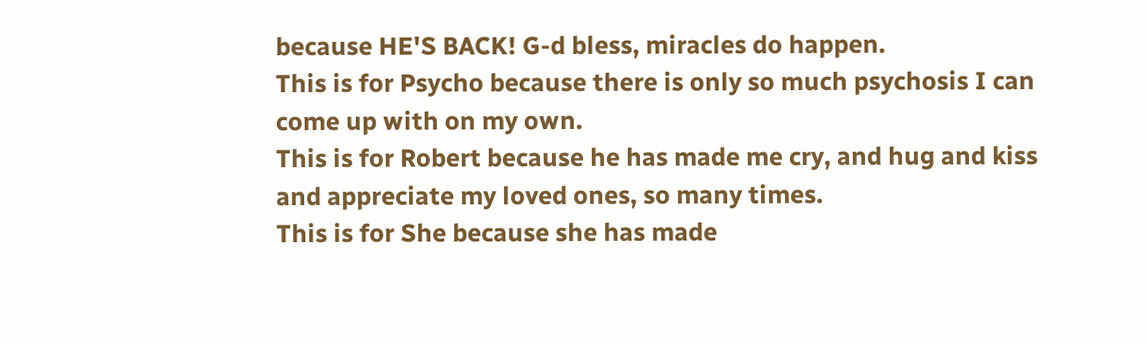because HE'S BACK! G-d bless, miracles do happen.
This is for Psycho because there is only so much psychosis I can come up with on my own.
This is for Robert because he has made me cry, and hug and kiss and appreciate my loved ones, so many times.
This is for She because she has made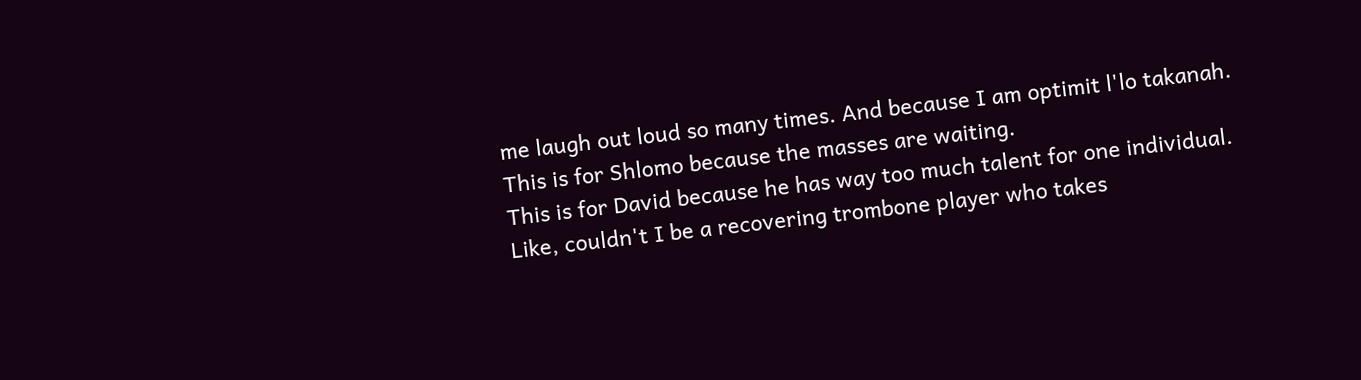me laugh out loud so many times. And because I am optimit l'lo takanah.
This is for Shlomo because the masses are waiting.
This is for David because he has way too much talent for one individual. Like, couldn't I be a recovering trombone player who takes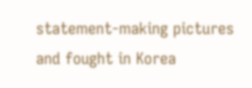statement-making pictures and fought in Korea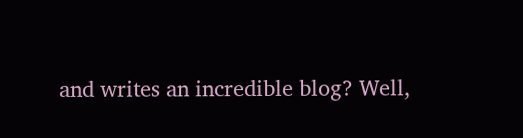and writes an incredible blog? Well,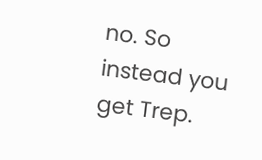no. So instead you get Trep.